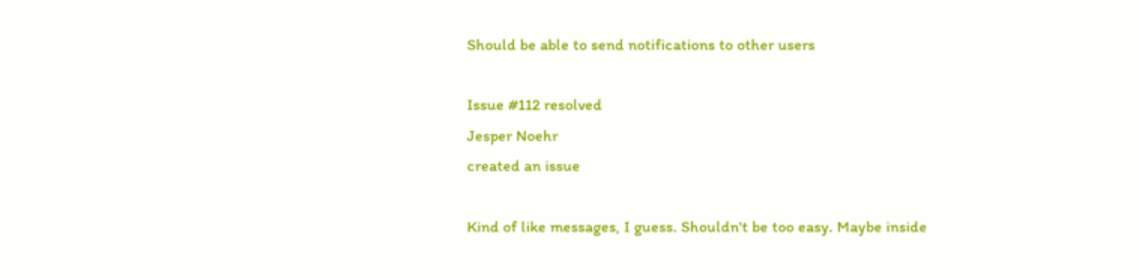Should be able to send notifications to other users

Issue #112 resolved
Jesper Noehr
created an issue

Kind of like messages, I guess. Shouldn't be too easy. Maybe inside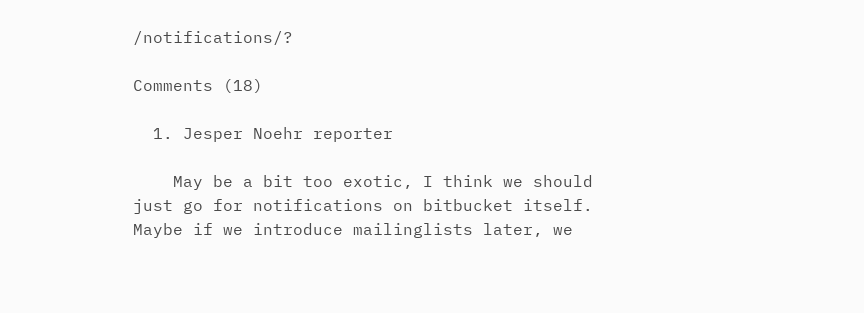/notifications/?

Comments (18)

  1. Jesper Noehr reporter

    May be a bit too exotic, I think we should just go for notifications on bitbucket itself. Maybe if we introduce mailinglists later, we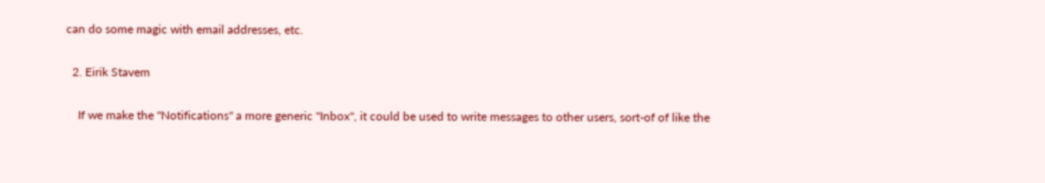can do some magic with email addresses, etc.

  2. Eirik Stavem

    If we make the "Notifications" a more generic "Inbox", it could be used to write messages to other users, sort-of of like the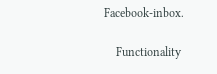Facebook-inbox.

    Functionality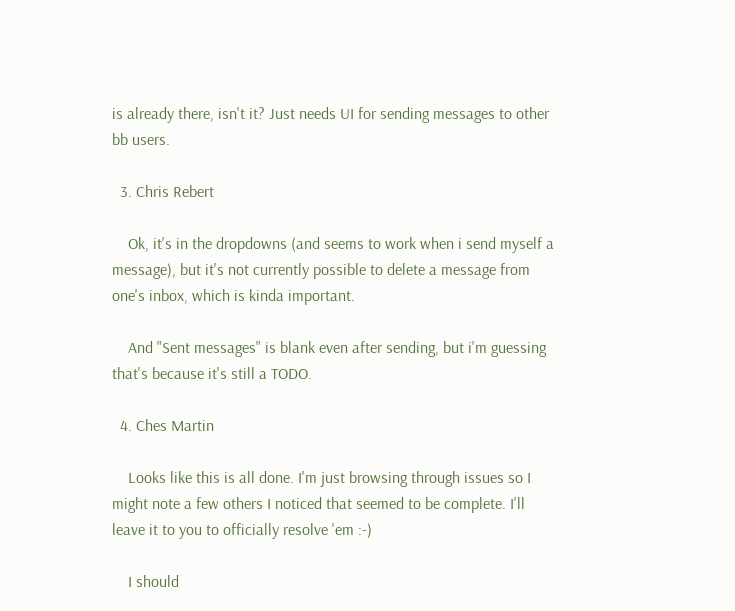is already there, isn't it? Just needs UI for sending messages to other bb users.

  3. Chris Rebert

    Ok, it's in the dropdowns (and seems to work when i send myself a message), but it's not currently possible to delete a message from one's inbox, which is kinda important.

    And "Sent messages" is blank even after sending, but i'm guessing that's because it's still a TODO.

  4. Ches Martin

    Looks like this is all done. I'm just browsing through issues so I might note a few others I noticed that seemed to be complete. I'll leave it to you to officially resolve 'em :-)

    I should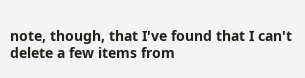note, though, that I've found that I can't delete a few items from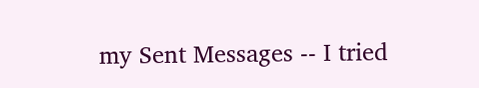my Sent Messages -- I tried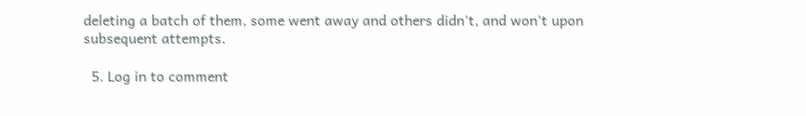deleting a batch of them, some went away and others didn't, and won't upon subsequent attempts.

  5. Log in to comment